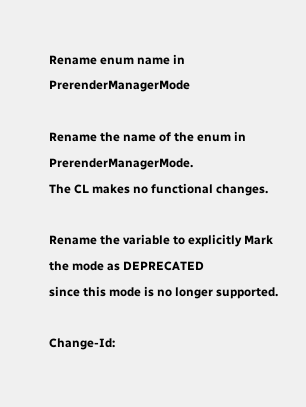Rename enum name in PrerenderManagerMode

Rename the name of the enum in PrerenderManagerMode.
The CL makes no functional changes.

Rename the variable to explicitly Mark the mode as DEPRECATED
since this mode is no longer supported.

Change-Id: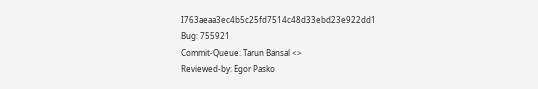I763aeaa3ec4b5c25fd7514c48d33ebd23e922dd1
Bug: 755921
Commit-Queue: Tarun Bansal <>
Reviewed-by: Egor Pasko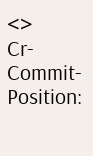<>
Cr-Commit-Position: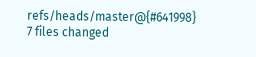refs/heads/master@{#641998}
7 files changed